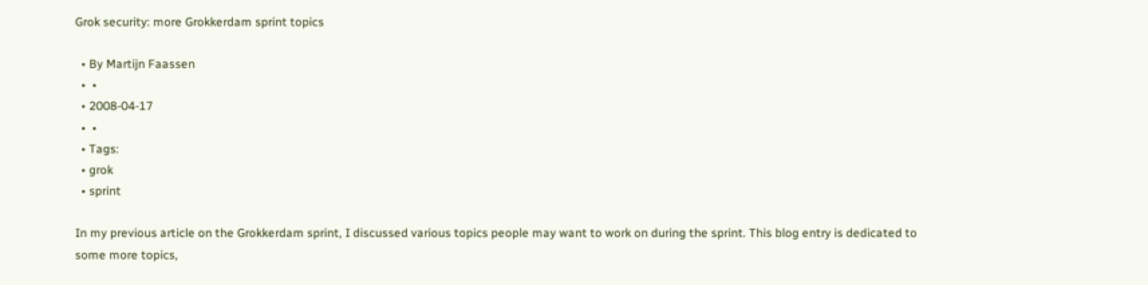Grok security: more Grokkerdam sprint topics

  • By Martijn Faassen
  •  •
  • 2008-04-17
  •  •
  • Tags:
  • grok
  • sprint

In my previous article on the Grokkerdam sprint, I discussed various topics people may want to work on during the sprint. This blog entry is dedicated to some more topics,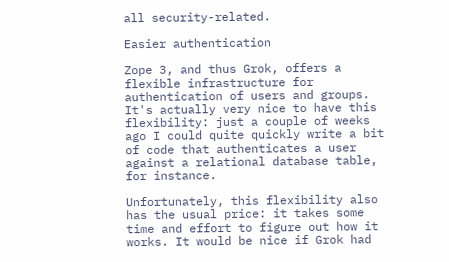all security-related.

Easier authentication

Zope 3, and thus Grok, offers a flexible infrastructure for authentication of users and groups. It's actually very nice to have this flexibility: just a couple of weeks ago I could quite quickly write a bit of code that authenticates a user against a relational database table, for instance.

Unfortunately, this flexibility also has the usual price: it takes some time and effort to figure out how it works. It would be nice if Grok had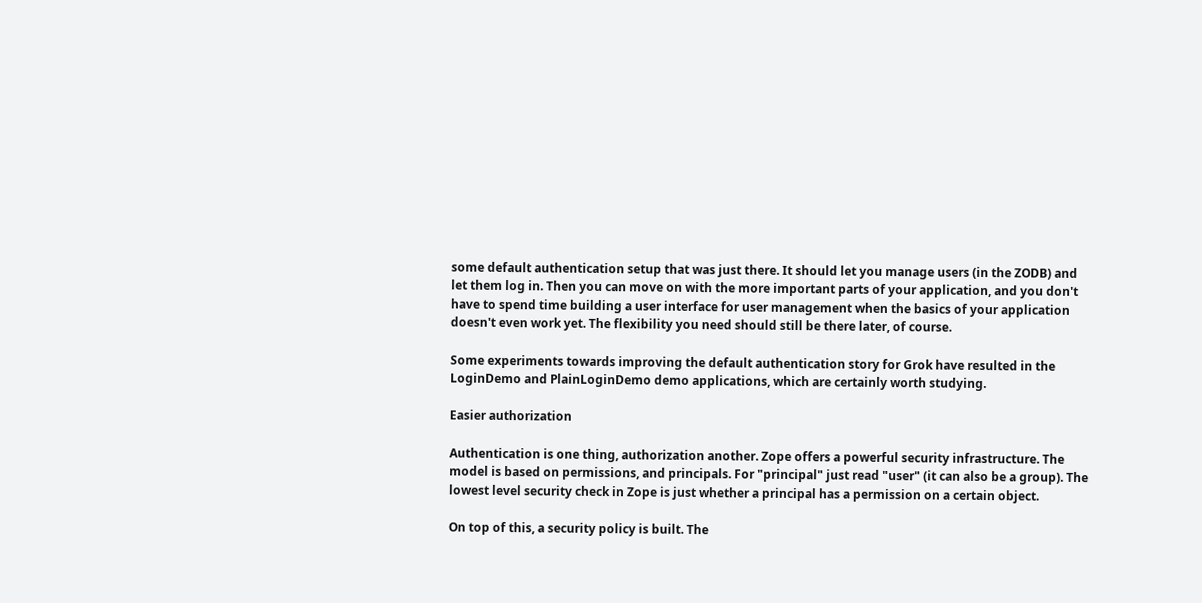some default authentication setup that was just there. It should let you manage users (in the ZODB) and let them log in. Then you can move on with the more important parts of your application, and you don't have to spend time building a user interface for user management when the basics of your application doesn't even work yet. The flexibility you need should still be there later, of course.

Some experiments towards improving the default authentication story for Grok have resulted in the LoginDemo and PlainLoginDemo demo applications, which are certainly worth studying.

Easier authorization

Authentication is one thing, authorization another. Zope offers a powerful security infrastructure. The model is based on permissions, and principals. For "principal" just read "user" (it can also be a group). The lowest level security check in Zope is just whether a principal has a permission on a certain object.

On top of this, a security policy is built. The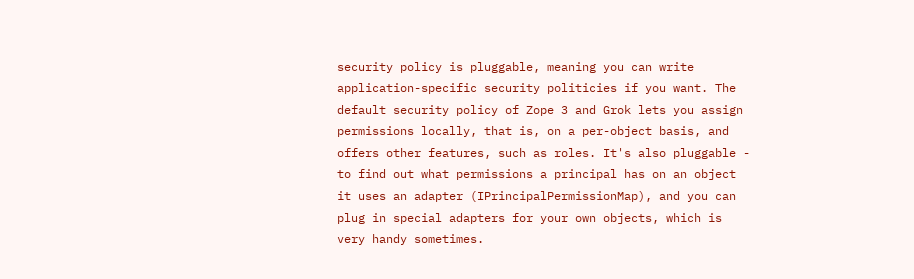security policy is pluggable, meaning you can write application-specific security politicies if you want. The default security policy of Zope 3 and Grok lets you assign permissions locally, that is, on a per-object basis, and offers other features, such as roles. It's also pluggable - to find out what permissions a principal has on an object it uses an adapter (IPrincipalPermissionMap), and you can plug in special adapters for your own objects, which is very handy sometimes.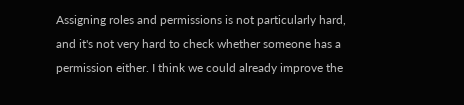Assigning roles and permissions is not particularly hard, and it's not very hard to check whether someone has a permission either. I think we could already improve the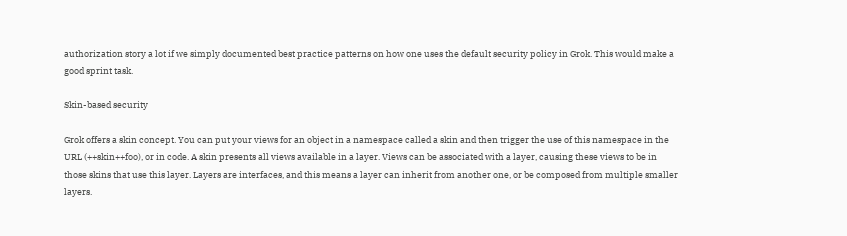authorization story a lot if we simply documented best practice patterns on how one uses the default security policy in Grok. This would make a good sprint task.

Skin-based security

Grok offers a skin concept. You can put your views for an object in a namespace called a skin and then trigger the use of this namespace in the URL (++skin++foo), or in code. A skin presents all views available in a layer. Views can be associated with a layer, causing these views to be in those skins that use this layer. Layers are interfaces, and this means a layer can inherit from another one, or be composed from multiple smaller layers.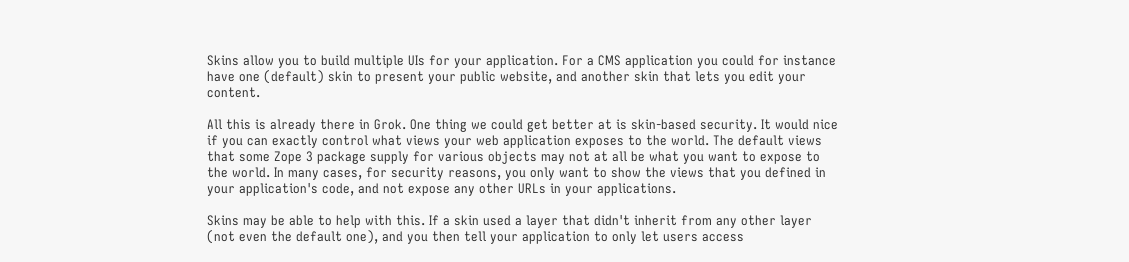Skins allow you to build multiple UIs for your application. For a CMS application you could for instance have one (default) skin to present your public website, and another skin that lets you edit your content.

All this is already there in Grok. One thing we could get better at is skin-based security. It would nice if you can exactly control what views your web application exposes to the world. The default views that some Zope 3 package supply for various objects may not at all be what you want to expose to the world. In many cases, for security reasons, you only want to show the views that you defined in your application's code, and not expose any other URLs in your applications.

Skins may be able to help with this. If a skin used a layer that didn't inherit from any other layer (not even the default one), and you then tell your application to only let users access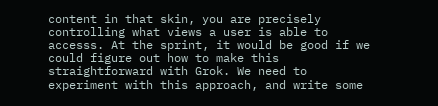content in that skin, you are precisely controlling what views a user is able to accesss. At the sprint, it would be good if we could figure out how to make this straightforward with Grok. We need to experiment with this approach, and write some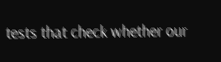tests that check whether our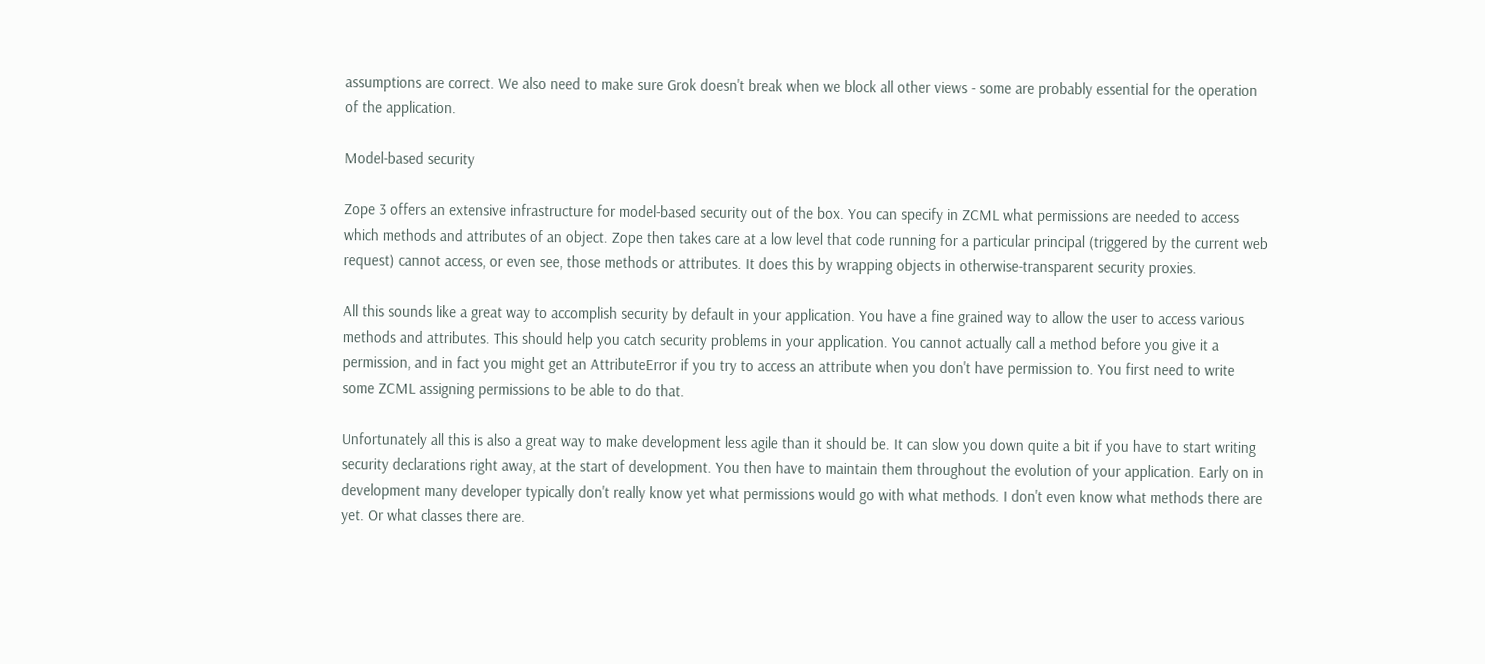assumptions are correct. We also need to make sure Grok doesn't break when we block all other views - some are probably essential for the operation of the application.

Model-based security

Zope 3 offers an extensive infrastructure for model-based security out of the box. You can specify in ZCML what permissions are needed to access which methods and attributes of an object. Zope then takes care at a low level that code running for a particular principal (triggered by the current web request) cannot access, or even see, those methods or attributes. It does this by wrapping objects in otherwise-transparent security proxies.

All this sounds like a great way to accomplish security by default in your application. You have a fine grained way to allow the user to access various methods and attributes. This should help you catch security problems in your application. You cannot actually call a method before you give it a permission, and in fact you might get an AttributeError if you try to access an attribute when you don't have permission to. You first need to write some ZCML assigning permissions to be able to do that.

Unfortunately all this is also a great way to make development less agile than it should be. It can slow you down quite a bit if you have to start writing security declarations right away, at the start of development. You then have to maintain them throughout the evolution of your application. Early on in development many developer typically don't really know yet what permissions would go with what methods. I don't even know what methods there are yet. Or what classes there are.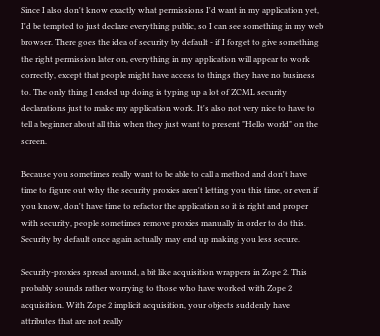Since I also don't know exactly what permissions I'd want in my application yet, I'd be tempted to just declare everything public, so I can see something in my web browser. There goes the idea of security by default - if I forget to give something the right permission later on, everything in my application will appear to work correctly, except that people might have access to things they have no business to. The only thing I ended up doing is typing up a lot of ZCML security declarations just to make my application work. It's also not very nice to have to tell a beginner about all this when they just want to present "Hello world" on the screen.

Because you sometimes really want to be able to call a method and don't have time to figure out why the security proxies aren't letting you this time, or even if you know, don't have time to refactor the application so it is right and proper with security, people sometimes remove proxies manually in order to do this. Security by default once again actually may end up making you less secure.

Security-proxies spread around, a bit like acquisition wrappers in Zope 2. This probably sounds rather worrying to those who have worked with Zope 2 acquisition. With Zope 2 implicit acquisition, your objects suddenly have attributes that are not really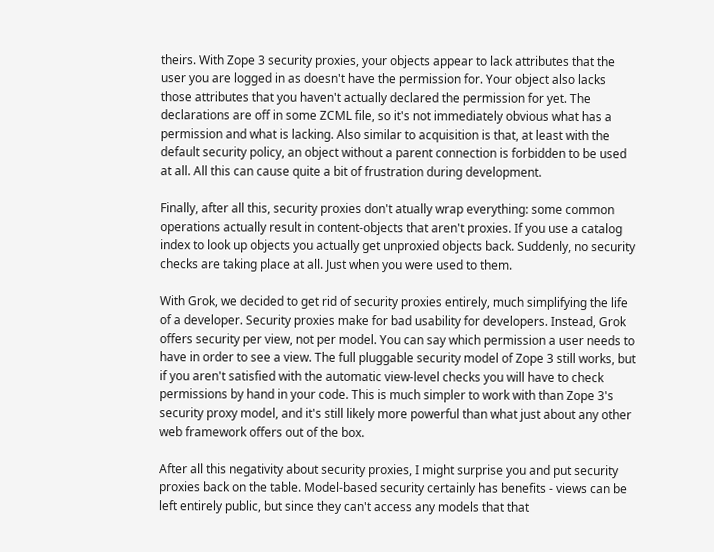theirs. With Zope 3 security proxies, your objects appear to lack attributes that the user you are logged in as doesn't have the permission for. Your object also lacks those attributes that you haven't actually declared the permission for yet. The declarations are off in some ZCML file, so it's not immediately obvious what has a permission and what is lacking. Also similar to acquisition is that, at least with the default security policy, an object without a parent connection is forbidden to be used at all. All this can cause quite a bit of frustration during development.

Finally, after all this, security proxies don't atually wrap everything: some common operations actually result in content-objects that aren't proxies. If you use a catalog index to look up objects you actually get unproxied objects back. Suddenly, no security checks are taking place at all. Just when you were used to them.

With Grok, we decided to get rid of security proxies entirely, much simplifying the life of a developer. Security proxies make for bad usability for developers. Instead, Grok offers security per view, not per model. You can say which permission a user needs to have in order to see a view. The full pluggable security model of Zope 3 still works, but if you aren't satisfied with the automatic view-level checks you will have to check permissions by hand in your code. This is much simpler to work with than Zope 3's security proxy model, and it's still likely more powerful than what just about any other web framework offers out of the box.

After all this negativity about security proxies, I might surprise you and put security proxies back on the table. Model-based security certainly has benefits - views can be left entirely public, but since they can't access any models that that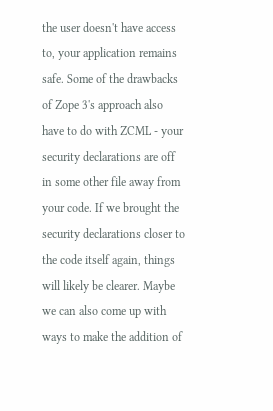the user doesn't have access to, your application remains safe. Some of the drawbacks of Zope 3's approach also have to do with ZCML - your security declarations are off in some other file away from your code. If we brought the security declarations closer to the code itself again, things will likely be clearer. Maybe we can also come up with ways to make the addition of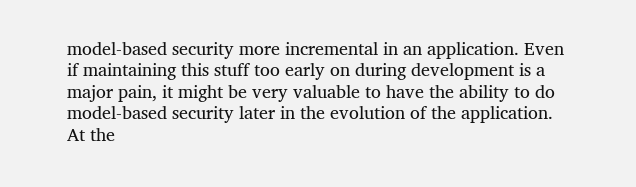model-based security more incremental in an application. Even if maintaining this stuff too early on during development is a major pain, it might be very valuable to have the ability to do model-based security later in the evolution of the application. At the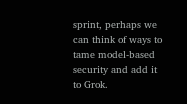sprint, perhaps we can think of ways to tame model-based security and add it to Grok.